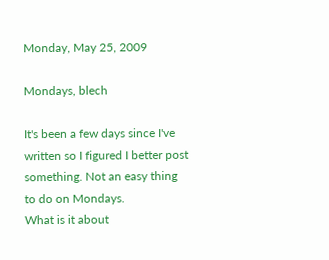Monday, May 25, 2009

Mondays, blech

It's been a few days since I've written so I figured I better post something. Not an easy thing to do on Mondays.
What is it about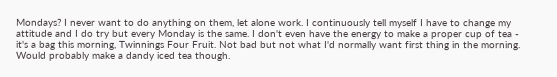Mondays? I never want to do anything on them, let alone work. I continuously tell myself I have to change my attitude and I do try but every Monday is the same. I don't even have the energy to make a proper cup of tea - it's a bag this morning, Twinnings Four Fruit. Not bad but not what I'd normally want first thing in the morning. Would probably make a dandy iced tea though.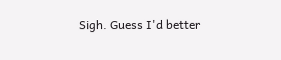Sigh. Guess I'd better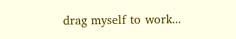drag myself to work...